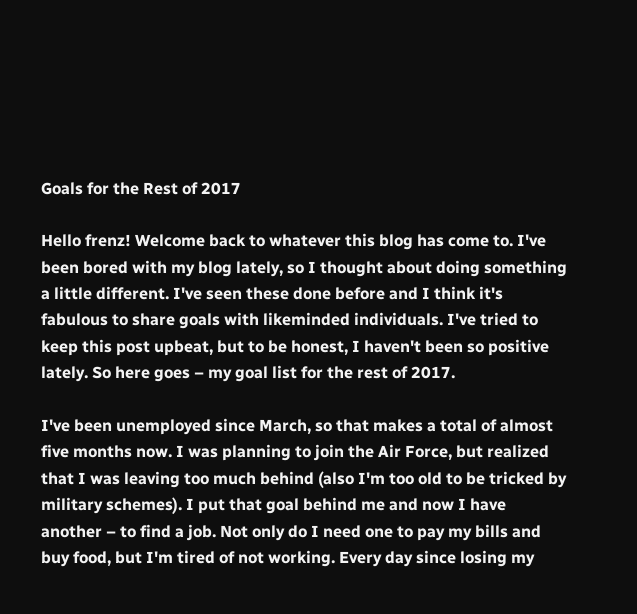Goals for the Rest of 2017

Hello frenz! Welcome back to whatever this blog has come to. I've been bored with my blog lately, so I thought about doing something a little different. I've seen these done before and I think it's fabulous to share goals with likeminded individuals. I've tried to keep this post upbeat, but to be honest, I haven't been so positive lately. So here goes – my goal list for the rest of 2017.

I've been unemployed since March, so that makes a total of almost five months now. I was planning to join the Air Force, but realized that I was leaving too much behind (also I'm too old to be tricked by military schemes). I put that goal behind me and now I have another – to find a job. Not only do I need one to pay my bills and buy food, but I'm tired of not working. Every day since losing my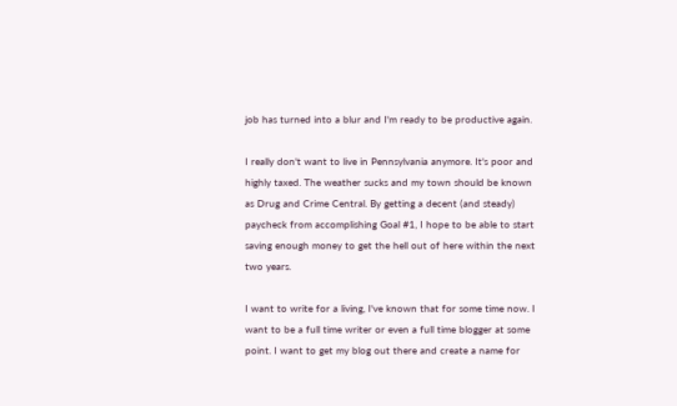job has turned into a blur and I'm ready to be productive again.

I really don't want to live in Pennsylvania anymore. It's poor and highly taxed. The weather sucks and my town should be known as Drug and Crime Central. By getting a decent (and steady) paycheck from accomplishing Goal #1, I hope to be able to start saving enough money to get the hell out of here within the next two years.

I want to write for a living, I've known that for some time now. I want to be a full time writer or even a full time blogger at some point. I want to get my blog out there and create a name for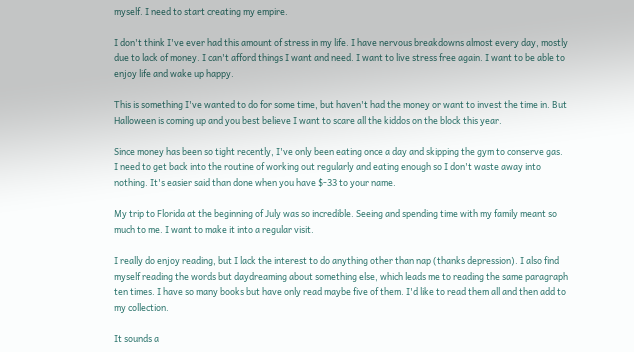myself. I need to start creating my empire.

I don't think I've ever had this amount of stress in my life. I have nervous breakdowns almost every day, mostly due to lack of money. I can't afford things I want and need. I want to live stress free again. I want to be able to enjoy life and wake up happy.

This is something I've wanted to do for some time, but haven't had the money or want to invest the time in. But Halloween is coming up and you best believe I want to scare all the kiddos on the block this year.

Since money has been so tight recently, I've only been eating once a day and skipping the gym to conserve gas. I need to get back into the routine of working out regularly and eating enough so I don't waste away into nothing. It's easier said than done when you have $-33 to your name.

My trip to Florida at the beginning of July was so incredible. Seeing and spending time with my family meant so much to me. I want to make it into a regular visit.

I really do enjoy reading, but I lack the interest to do anything other than nap (thanks depression). I also find myself reading the words but daydreaming about something else, which leads me to reading the same paragraph ten times. I have so many books but have only read maybe five of them. I'd like to read them all and then add to my collection.

It sounds a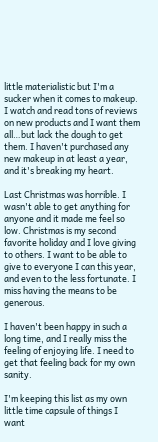little materialistic but I'm a sucker when it comes to makeup. I watch and read tons of reviews on new products and I want them all…but lack the dough to get them. I haven't purchased any new makeup in at least a year, and it's breaking my heart.

Last Christmas was horrible. I wasn't able to get anything for anyone and it made me feel so low. Christmas is my second favorite holiday and I love giving to others. I want to be able to give to everyone I can this year, and even to the less fortunate. I miss having the means to be generous.

I haven't been happy in such a long time, and I really miss the feeling of enjoying life. I need to get that feeling back for my own sanity.

I'm keeping this list as my own little time capsule of things I want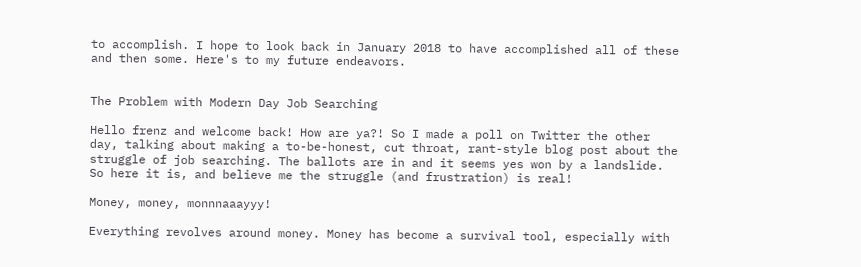to accomplish. I hope to look back in January 2018 to have accomplished all of these and then some. Here's to my future endeavors.


The Problem with Modern Day Job Searching

Hello frenz and welcome back! How are ya?! So I made a poll on Twitter the other day, talking about making a to-be-honest, cut throat, rant-style blog post about the struggle of job searching. The ballots are in and it seems yes won by a landslide. So here it is, and believe me the struggle (and frustration) is real!

Money, money, monnnaaayyy!

Everything revolves around money. Money has become a survival tool, especially with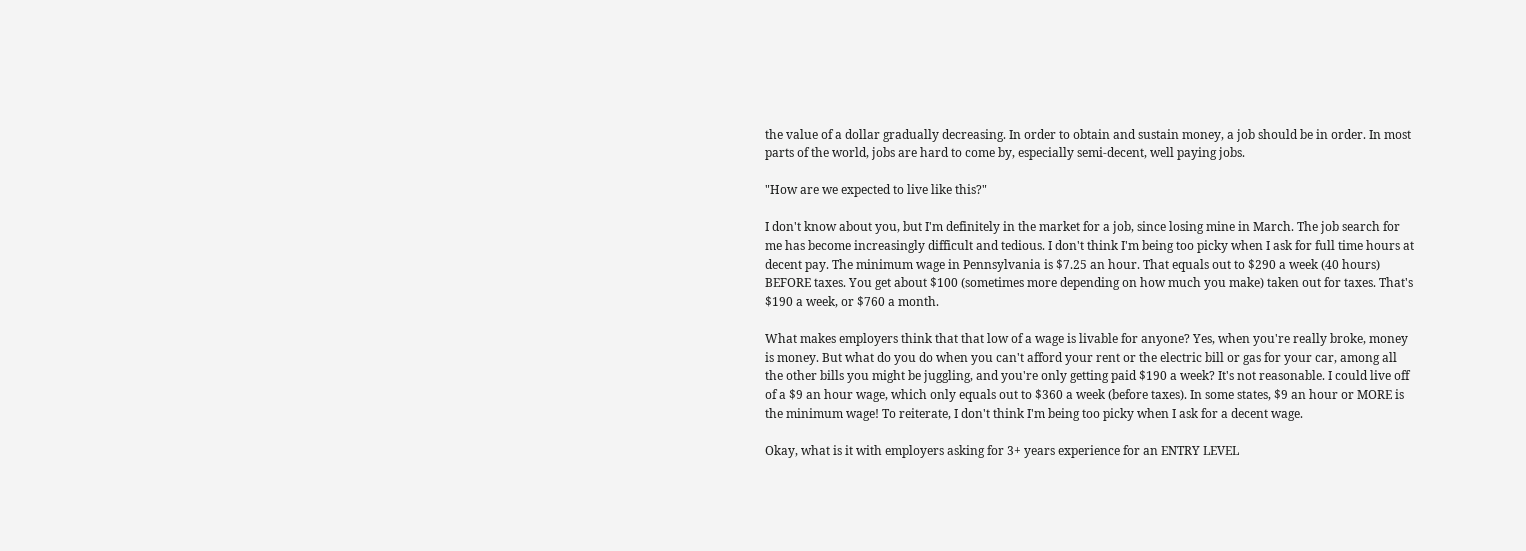the value of a dollar gradually decreasing. In order to obtain and sustain money, a job should be in order. In most parts of the world, jobs are hard to come by, especially semi-decent, well paying jobs.

"How are we expected to live like this?"

I don't know about you, but I'm definitely in the market for a job, since losing mine in March. The job search for me has become increasingly difficult and tedious. I don't think I'm being too picky when I ask for full time hours at decent pay. The minimum wage in Pennsylvania is $7.25 an hour. That equals out to $290 a week (40 hours) BEFORE taxes. You get about $100 (sometimes more depending on how much you make) taken out for taxes. That's $190 a week, or $760 a month.

What makes employers think that that low of a wage is livable for anyone? Yes, when you're really broke, money is money. But what do you do when you can't afford your rent or the electric bill or gas for your car, among all the other bills you might be juggling, and you're only getting paid $190 a week? It's not reasonable. I could live off of a $9 an hour wage, which only equals out to $360 a week (before taxes). In some states, $9 an hour or MORE is the minimum wage! To reiterate, I don't think I'm being too picky when I ask for a decent wage.

Okay, what is it with employers asking for 3+ years experience for an ENTRY LEVEL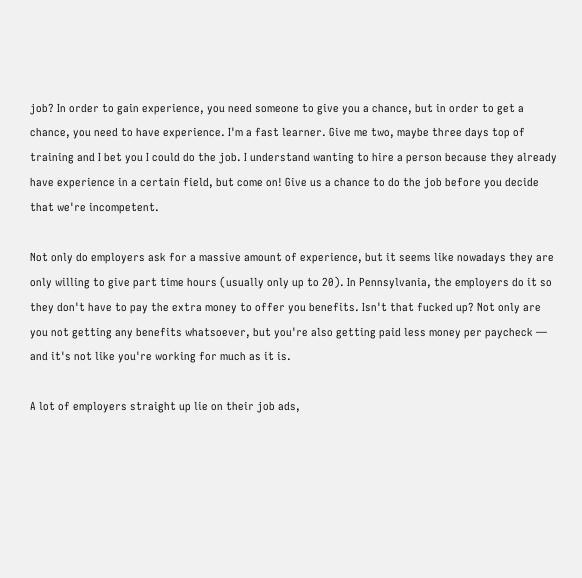job? In order to gain experience, you need someone to give you a chance, but in order to get a chance, you need to have experience. I'm a fast learner. Give me two, maybe three days top of training and I bet you I could do the job. I understand wanting to hire a person because they already have experience in a certain field, but come on! Give us a chance to do the job before you decide that we're incompetent.

Not only do employers ask for a massive amount of experience, but it seems like nowadays they are only willing to give part time hours (usually only up to 20). In Pennsylvania, the employers do it so they don't have to pay the extra money to offer you benefits. Isn't that fucked up? Not only are you not getting any benefits whatsoever, but you're also getting paid less money per paycheck — and it's not like you're working for much as it is.

A lot of employers straight up lie on their job ads,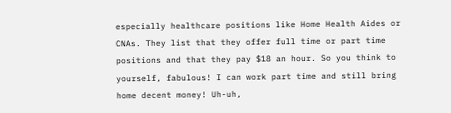especially healthcare positions like Home Health Aides or CNAs. They list that they offer full time or part time positions and that they pay $18 an hour. So you think to yourself, fabulous! I can work part time and still bring home decent money! Uh-uh,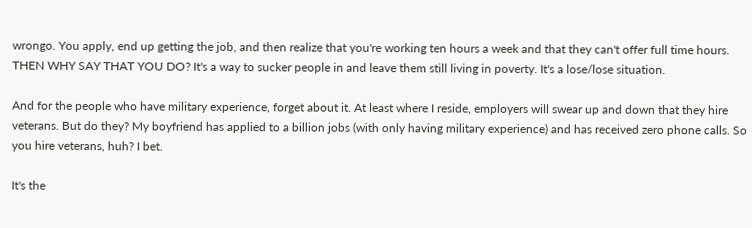wrongo. You apply, end up getting the job, and then realize that you're working ten hours a week and that they can't offer full time hours. THEN WHY SAY THAT YOU DO? It's a way to sucker people in and leave them still living in poverty. It's a lose/lose situation.

And for the people who have military experience, forget about it. At least where I reside, employers will swear up and down that they hire veterans. But do they? My boyfriend has applied to a billion jobs (with only having military experience) and has received zero phone calls. So you hire veterans, huh? I bet.

It's the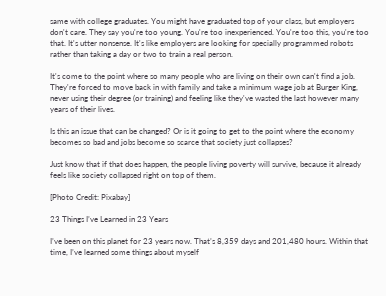same with college graduates. You might have graduated top of your class, but employers don't care. They say you're too young. You're too inexperienced. You're too this, you're too that. It's utter nonsense. It's like employers are looking for specially programmed robots rather than taking a day or two to train a real person.

It's come to the point where so many people who are living on their own can't find a job. They're forced to move back in with family and take a minimum wage job at Burger King, never using their degree (or training) and feeling like they've wasted the last however many years of their lives.

Is this an issue that can be changed? Or is it going to get to the point where the economy becomes so bad and jobs become so scarce that society just collapses?

Just know that if that does happen, the people living poverty will survive, because it already feels like society collapsed right on top of them.

[Photo Credit: Pixabay]

23 Things I’ve Learned in 23 Years

I’ve been on this planet for 23 years now. That’s 8,359 days and 201,480 hours. Within that time, I’ve learned some things about myself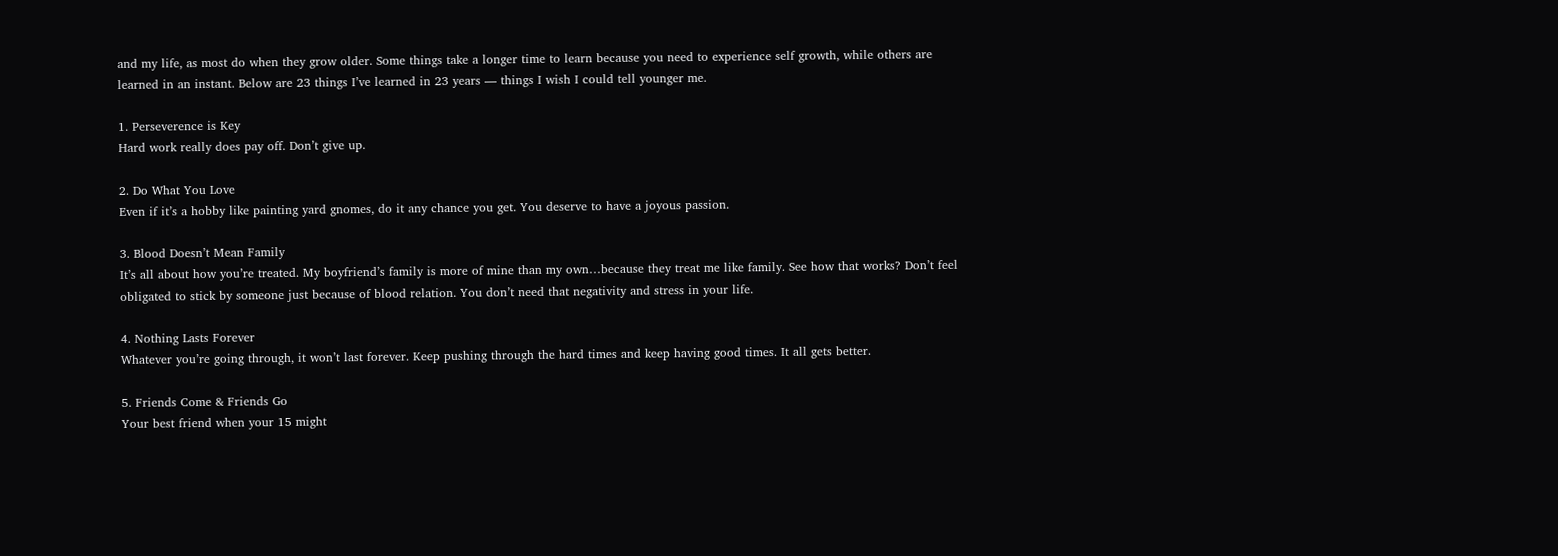and my life, as most do when they grow older. Some things take a longer time to learn because you need to experience self growth, while others are learned in an instant. Below are 23 things I’ve learned in 23 years — things I wish I could tell younger me.

1. Perseverence is Key
Hard work really does pay off. Don’t give up.

2. Do What You Love
Even if it’s a hobby like painting yard gnomes, do it any chance you get. You deserve to have a joyous passion.

3. Blood Doesn’t Mean Family
It’s all about how you’re treated. My boyfriend’s family is more of mine than my own…because they treat me like family. See how that works? Don’t feel obligated to stick by someone just because of blood relation. You don’t need that negativity and stress in your life.

4. Nothing Lasts Forever
Whatever you’re going through, it won’t last forever. Keep pushing through the hard times and keep having good times. It all gets better.

5. Friends Come & Friends Go
Your best friend when your 15 might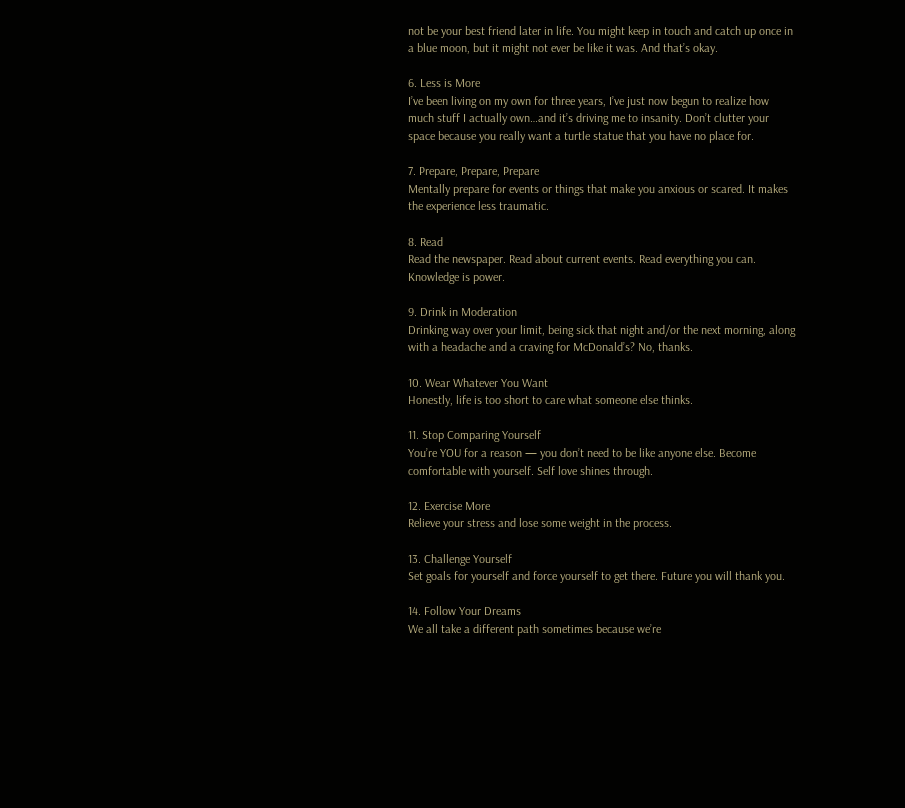not be your best friend later in life. You might keep in touch and catch up once in a blue moon, but it might not ever be like it was. And that’s okay.

6. Less is More
I’ve been living on my own for three years, I’ve just now begun to realize how much stuff I actually own…and it’s driving me to insanity. Don’t clutter your space because you really want a turtle statue that you have no place for.

7. Prepare, Prepare, Prepare
Mentally prepare for events or things that make you anxious or scared. It makes the experience less traumatic.

8. Read
Read the newspaper. Read about current events. Read everything you can. Knowledge is power.

9. Drink in Moderation
Drinking way over your limit, being sick that night and/or the next morning, along with a headache and a craving for McDonald’s? No, thanks.

10. Wear Whatever You Want
Honestly, life is too short to care what someone else thinks.

11. Stop Comparing Yourself
You’re YOU for a reason — you don’t need to be like anyone else. Become comfortable with yourself. Self love shines through.

12. Exercise More
Relieve your stress and lose some weight in the process.

13. Challenge Yourself
Set goals for yourself and force yourself to get there. Future you will thank you.

14. Follow Your Dreams
We all take a different path sometimes because we’re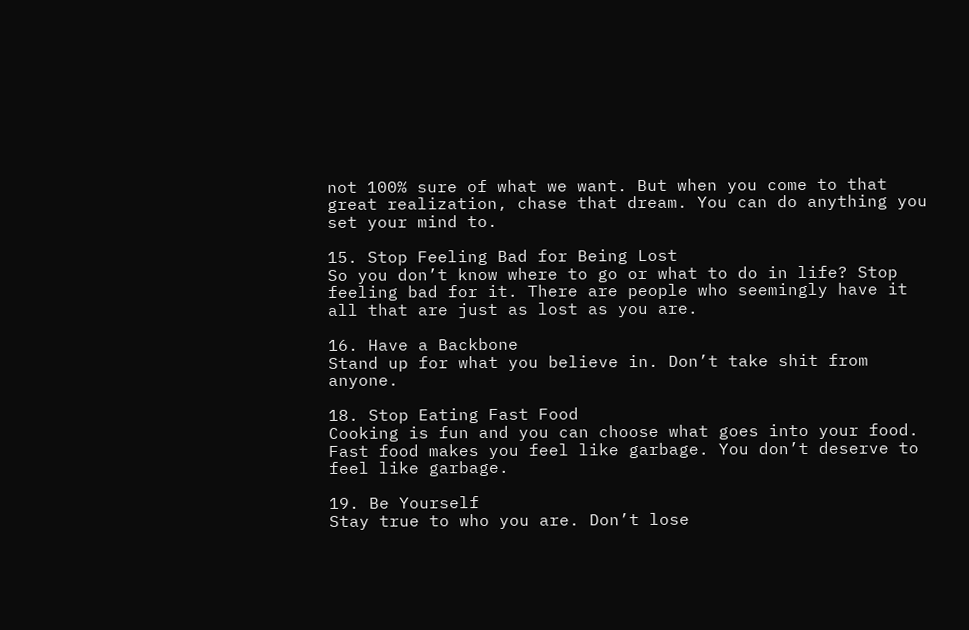not 100% sure of what we want. But when you come to that great realization, chase that dream. You can do anything you set your mind to.

15. Stop Feeling Bad for Being Lost
So you don’t know where to go or what to do in life? Stop feeling bad for it. There are people who seemingly have it all that are just as lost as you are.

16. Have a Backbone
Stand up for what you believe in. Don’t take shit from anyone.

18. Stop Eating Fast Food
Cooking is fun and you can choose what goes into your food. Fast food makes you feel like garbage. You don’t deserve to feel like garbage.

19. Be Yourself
Stay true to who you are. Don’t lose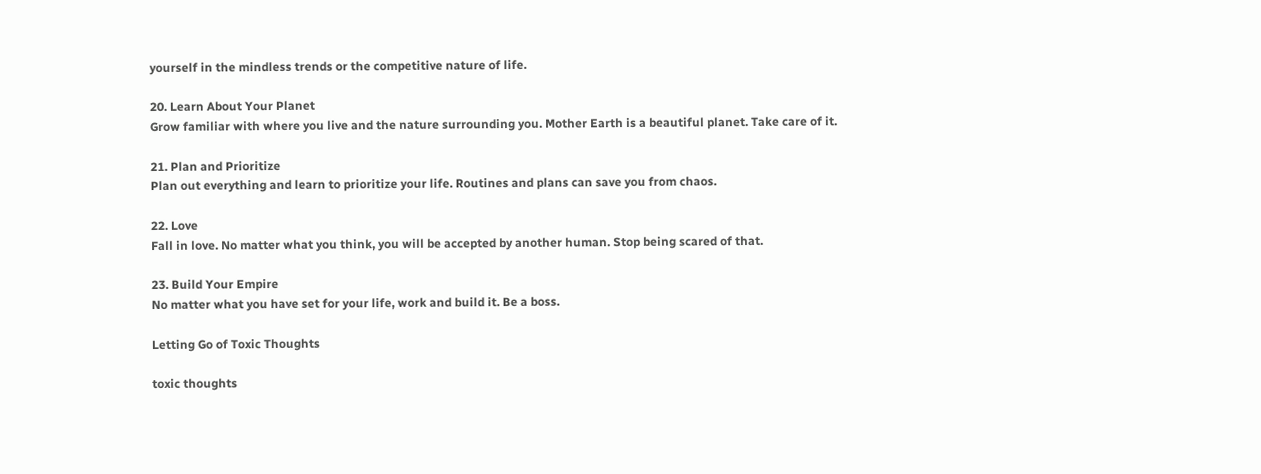yourself in the mindless trends or the competitive nature of life.

20. Learn About Your Planet
Grow familiar with where you live and the nature surrounding you. Mother Earth is a beautiful planet. Take care of it.

21. Plan and Prioritize
Plan out everything and learn to prioritize your life. Routines and plans can save you from chaos.

22. Love
Fall in love. No matter what you think, you will be accepted by another human. Stop being scared of that.

23. Build Your Empire
No matter what you have set for your life, work and build it. Be a boss.

Letting Go of Toxic Thoughts

toxic thoughts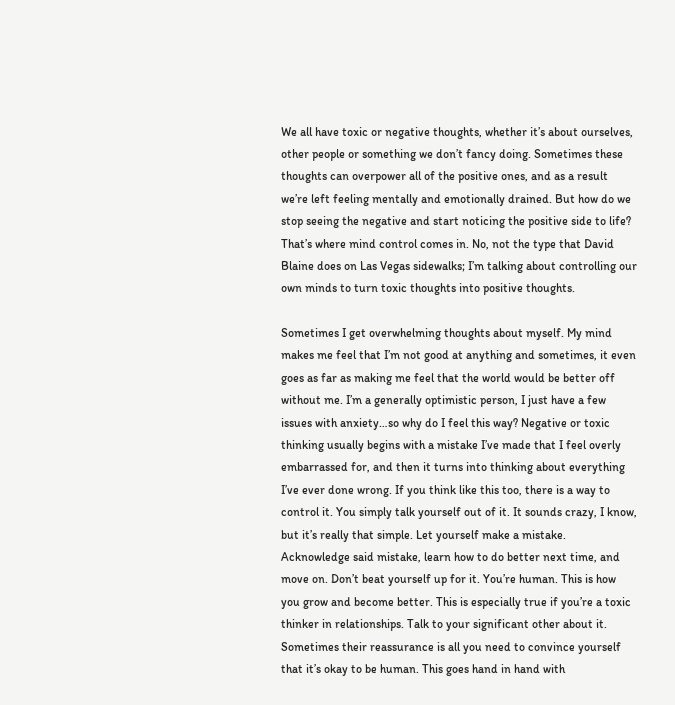We all have toxic or negative thoughts, whether it’s about ourselves, other people or something we don’t fancy doing. Sometimes these thoughts can overpower all of the positive ones, and as a result we’re left feeling mentally and emotionally drained. But how do we stop seeing the negative and start noticing the positive side to life? That’s where mind control comes in. No, not the type that David Blaine does on Las Vegas sidewalks; I’m talking about controlling our own minds to turn toxic thoughts into positive thoughts.

Sometimes I get overwhelming thoughts about myself. My mind makes me feel that I’m not good at anything and sometimes, it even goes as far as making me feel that the world would be better off without me. I’m a generally optimistic person, I just have a few issues with anxiety…so why do I feel this way? Negative or toxic thinking usually begins with a mistake I’ve made that I feel overly embarrassed for, and then it turns into thinking about everything I’ve ever done wrong. If you think like this too, there is a way to control it. You simply talk yourself out of it. It sounds crazy, I know, but it’s really that simple. Let yourself make a mistake. Acknowledge said mistake, learn how to do better next time, and move on. Don’t beat yourself up for it. You’re human. This is how you grow and become better. This is especially true if you’re a toxic thinker in relationships. Talk to your significant other about it. Sometimes their reassurance is all you need to convince yourself that it’s okay to be human. This goes hand in hand with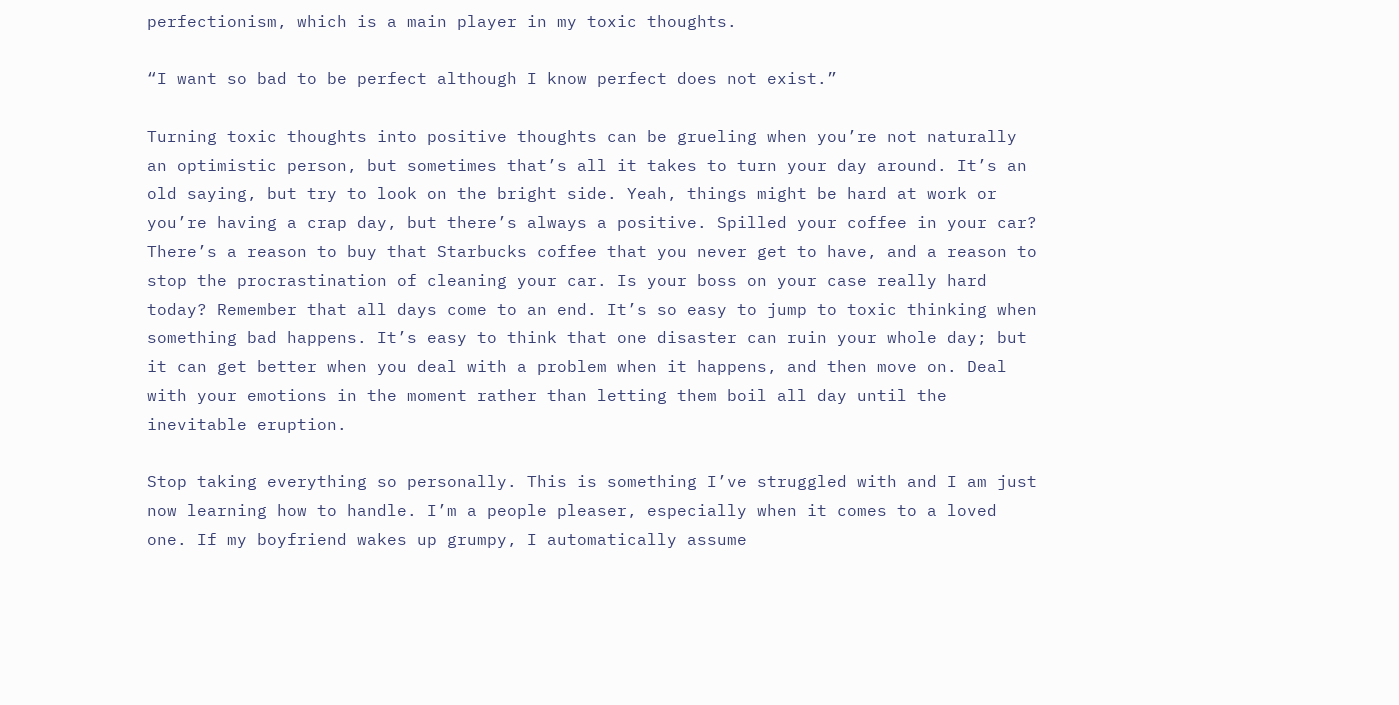perfectionism, which is a main player in my toxic thoughts.

“I want so bad to be perfect although I know perfect does not exist.”

Turning toxic thoughts into positive thoughts can be grueling when you’re not naturally an optimistic person, but sometimes that’s all it takes to turn your day around. It’s an old saying, but try to look on the bright side. Yeah, things might be hard at work or you’re having a crap day, but there’s always a positive. Spilled your coffee in your car? There’s a reason to buy that Starbucks coffee that you never get to have, and a reason to stop the procrastination of cleaning your car. Is your boss on your case really hard today? Remember that all days come to an end. It’s so easy to jump to toxic thinking when something bad happens. It’s easy to think that one disaster can ruin your whole day; but it can get better when you deal with a problem when it happens, and then move on. Deal with your emotions in the moment rather than letting them boil all day until the inevitable eruption.

Stop taking everything so personally. This is something I’ve struggled with and I am just now learning how to handle. I’m a people pleaser, especially when it comes to a loved one. If my boyfriend wakes up grumpy, I automatically assume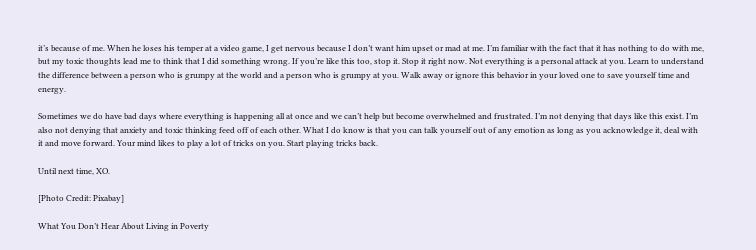it’s because of me. When he loses his temper at a video game, I get nervous because I don’t want him upset or mad at me. I’m familiar with the fact that it has nothing to do with me, but my toxic thoughts lead me to think that I did something wrong. If you’re like this too, stop it. Stop it right now. Not everything is a personal attack at you. Learn to understand the difference between a person who is grumpy at the world and a person who is grumpy at you. Walk away or ignore this behavior in your loved one to save yourself time and energy.

Sometimes we do have bad days where everything is happening all at once and we can’t help but become overwhelmed and frustrated. I’m not denying that days like this exist. I’m also not denying that anxiety and toxic thinking feed off of each other. What I do know is that you can talk yourself out of any emotion as long as you acknowledge it, deal with it and move forward. Your mind likes to play a lot of tricks on you. Start playing tricks back.

Until next time, XO.

[Photo Credit: Pixabay]

What You Don’t Hear About Living in Poverty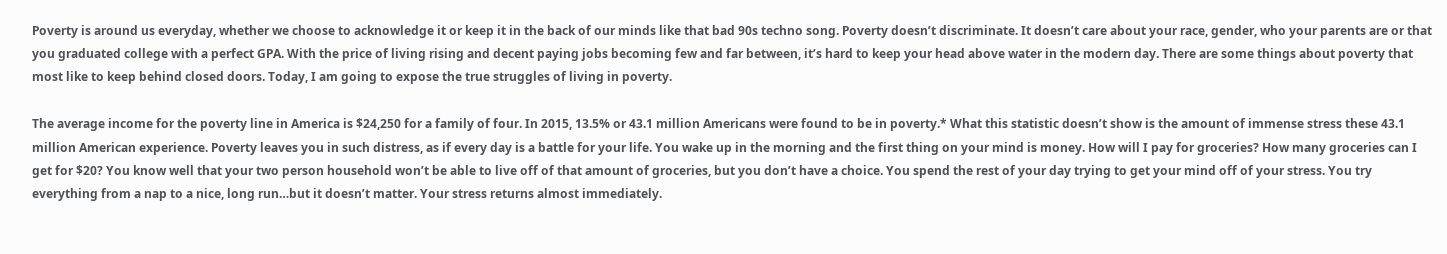Poverty is around us everyday, whether we choose to acknowledge it or keep it in the back of our minds like that bad 90s techno song. Poverty doesn’t discriminate. It doesn’t care about your race, gender, who your parents are or that you graduated college with a perfect GPA. With the price of living rising and decent paying jobs becoming few and far between, it’s hard to keep your head above water in the modern day. There are some things about poverty that most like to keep behind closed doors. Today, I am going to expose the true struggles of living in poverty.

The average income for the poverty line in America is $24,250 for a family of four. In 2015, 13.5% or 43.1 million Americans were found to be in poverty.* What this statistic doesn’t show is the amount of immense stress these 43.1 million American experience. Poverty leaves you in such distress, as if every day is a battle for your life. You wake up in the morning and the first thing on your mind is money. How will I pay for groceries? How many groceries can I get for $20? You know well that your two person household won’t be able to live off of that amount of groceries, but you don’t have a choice. You spend the rest of your day trying to get your mind off of your stress. You try everything from a nap to a nice, long run…but it doesn’t matter. Your stress returns almost immediately.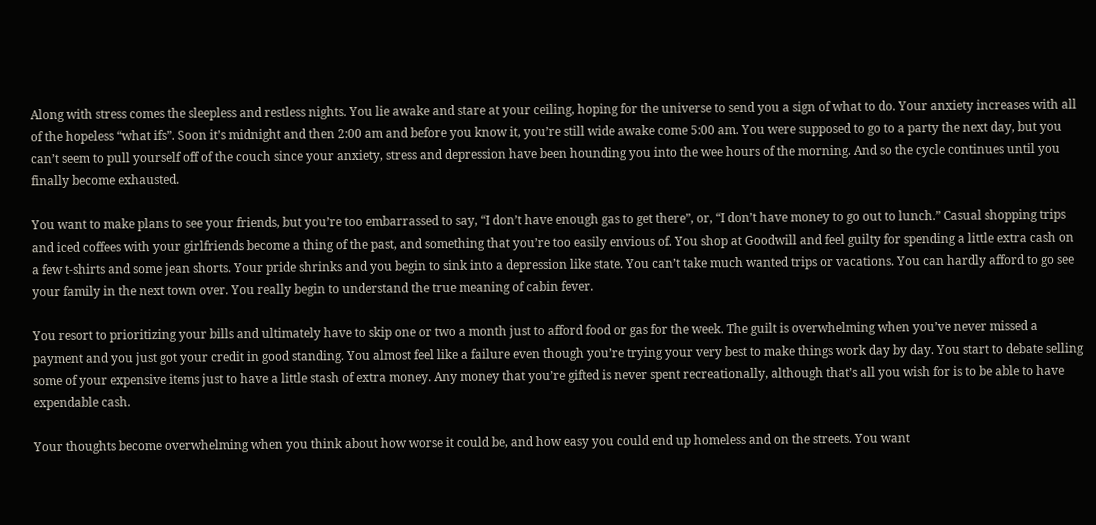Along with stress comes the sleepless and restless nights. You lie awake and stare at your ceiling, hoping for the universe to send you a sign of what to do. Your anxiety increases with all of the hopeless “what ifs”. Soon it’s midnight and then 2:00 am and before you know it, you’re still wide awake come 5:00 am. You were supposed to go to a party the next day, but you can’t seem to pull yourself off of the couch since your anxiety, stress and depression have been hounding you into the wee hours of the morning. And so the cycle continues until you finally become exhausted.

You want to make plans to see your friends, but you’re too embarrassed to say, “I don’t have enough gas to get there”, or, “I don’t have money to go out to lunch.” Casual shopping trips and iced coffees with your girlfriends become a thing of the past, and something that you’re too easily envious of. You shop at Goodwill and feel guilty for spending a little extra cash on a few t-shirts and some jean shorts. Your pride shrinks and you begin to sink into a depression like state. You can’t take much wanted trips or vacations. You can hardly afford to go see your family in the next town over. You really begin to understand the true meaning of cabin fever.

You resort to prioritizing your bills and ultimately have to skip one or two a month just to afford food or gas for the week. The guilt is overwhelming when you’ve never missed a payment and you just got your credit in good standing. You almost feel like a failure even though you’re trying your very best to make things work day by day. You start to debate selling some of your expensive items just to have a little stash of extra money. Any money that you’re gifted is never spent recreationally, although that’s all you wish for is to be able to have expendable cash.

Your thoughts become overwhelming when you think about how worse it could be, and how easy you could end up homeless and on the streets. You want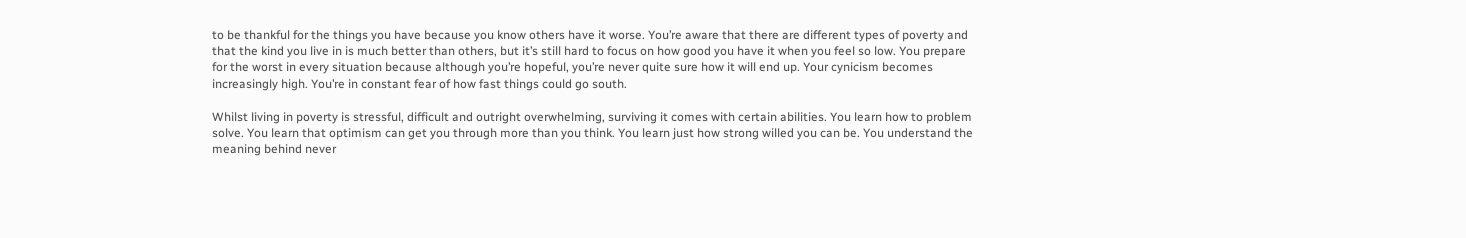to be thankful for the things you have because you know others have it worse. You’re aware that there are different types of poverty and that the kind you live in is much better than others, but it’s still hard to focus on how good you have it when you feel so low. You prepare for the worst in every situation because although you’re hopeful, you’re never quite sure how it will end up. Your cynicism becomes increasingly high. You’re in constant fear of how fast things could go south.

Whilst living in poverty is stressful, difficult and outright overwhelming, surviving it comes with certain abilities. You learn how to problem solve. You learn that optimism can get you through more than you think. You learn just how strong willed you can be. You understand the meaning behind never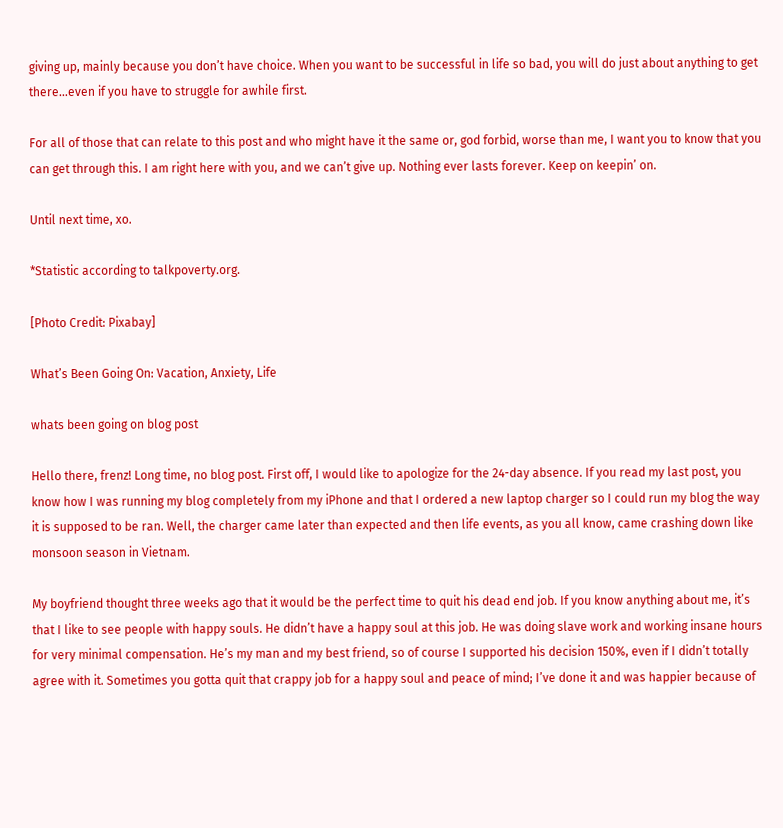giving up, mainly because you don’t have choice. When you want to be successful in life so bad, you will do just about anything to get there…even if you have to struggle for awhile first.

For all of those that can relate to this post and who might have it the same or, god forbid, worse than me, I want you to know that you can get through this. I am right here with you, and we can’t give up. Nothing ever lasts forever. Keep on keepin’ on.

Until next time, xo.

*Statistic according to talkpoverty.org.

[Photo Credit: Pixabay]

What’s Been Going On: Vacation, Anxiety, Life

whats been going on blog post

Hello there, frenz! Long time, no blog post. First off, I would like to apologize for the 24-day absence. If you read my last post, you know how I was running my blog completely from my iPhone and that I ordered a new laptop charger so I could run my blog the way it is supposed to be ran. Well, the charger came later than expected and then life events, as you all know, came crashing down like monsoon season in Vietnam.

My boyfriend thought three weeks ago that it would be the perfect time to quit his dead end job. If you know anything about me, it’s that I like to see people with happy souls. He didn’t have a happy soul at this job. He was doing slave work and working insane hours for very minimal compensation. He’s my man and my best friend, so of course I supported his decision 150%, even if I didn’t totally agree with it. Sometimes you gotta quit that crappy job for a happy soul and peace of mind; I’ve done it and was happier because of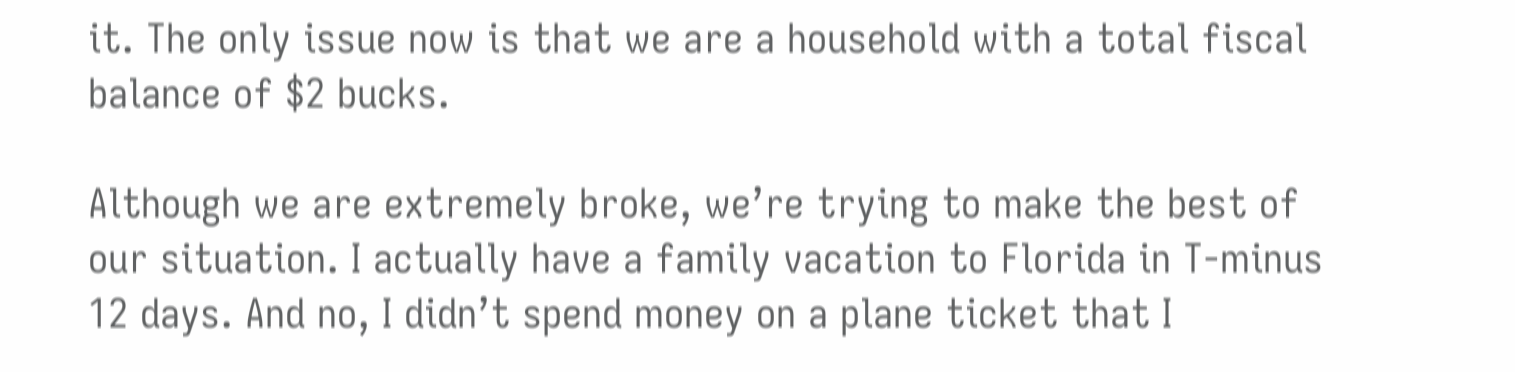it. The only issue now is that we are a household with a total fiscal balance of $2 bucks.

Although we are extremely broke, we’re trying to make the best of our situation. I actually have a family vacation to Florida in T-minus 12 days. And no, I didn’t spend money on a plane ticket that I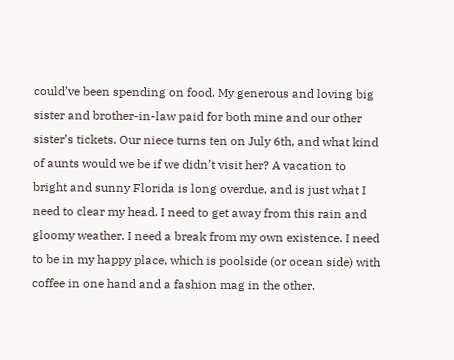could’ve been spending on food. My generous and loving big sister and brother-in-law paid for both mine and our other sister’s tickets. Our niece turns ten on July 6th, and what kind of aunts would we be if we didn’t visit her? A vacation to bright and sunny Florida is long overdue, and is just what I need to clear my head. I need to get away from this rain and gloomy weather. I need a break from my own existence. I need to be in my happy place, which is poolside (or ocean side) with coffee in one hand and a fashion mag in the other.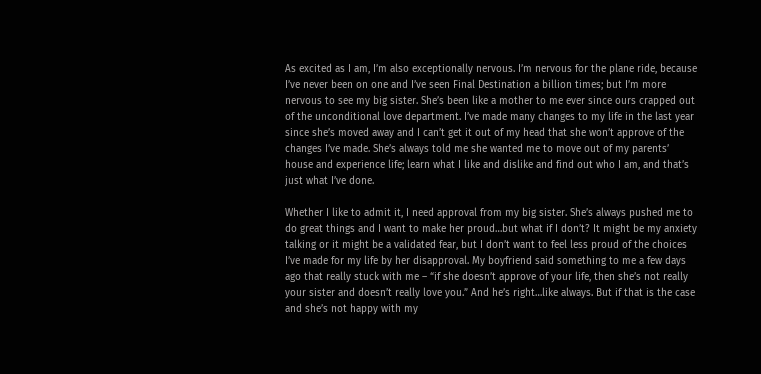As excited as I am, I’m also exceptionally nervous. I’m nervous for the plane ride, because I’ve never been on one and I’ve seen Final Destination a billion times; but I’m more nervous to see my big sister. She’s been like a mother to me ever since ours crapped out of the unconditional love department. I’ve made many changes to my life in the last year since she’s moved away and I can’t get it out of my head that she won’t approve of the changes I’ve made. She’s always told me she wanted me to move out of my parents’ house and experience life; learn what I like and dislike and find out who I am, and that’s just what I’ve done.

Whether I like to admit it, I need approval from my big sister. She’s always pushed me to do great things and I want to make her proud…but what if I don’t? It might be my anxiety talking or it might be a validated fear, but I don’t want to feel less proud of the choices I’ve made for my life by her disapproval. My boyfriend said something to me a few days ago that really stuck with me – “if she doesn’t approve of your life, then she’s not really your sister and doesn’t really love you.” And he’s right…like always. But if that is the case and she’s not happy with my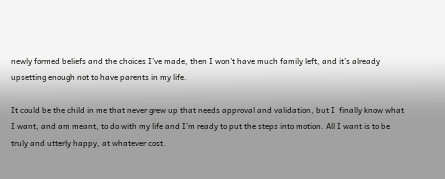newly formed beliefs and the choices I’ve made, then I won’t have much family left, and it’s already upsetting enough not to have parents in my life.

It could be the child in me that never grew up that needs approval and validation, but I  finally know what I want, and am meant, to do with my life and I’m ready to put the steps into motion. All I want is to be truly and utterly happy, at whatever cost.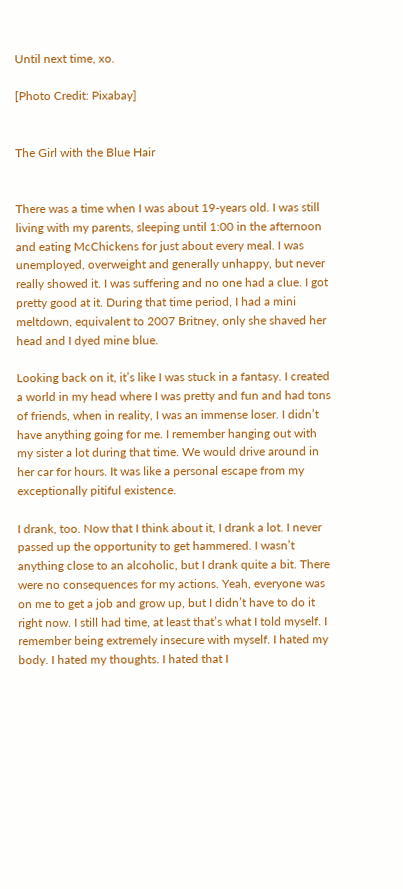Until next time, xo.

[Photo Credit: Pixabay]


The Girl with the Blue Hair


There was a time when I was about 19-years old. I was still living with my parents, sleeping until 1:00 in the afternoon and eating McChickens for just about every meal. I was unemployed, overweight and generally unhappy, but never really showed it. I was suffering and no one had a clue. I got pretty good at it. During that time period, I had a mini meltdown, equivalent to 2007 Britney, only she shaved her head and I dyed mine blue.

Looking back on it, it’s like I was stuck in a fantasy. I created a world in my head where I was pretty and fun and had tons of friends, when in reality, I was an immense loser. I didn’t have anything going for me. I remember hanging out with my sister a lot during that time. We would drive around in her car for hours. It was like a personal escape from my exceptionally pitiful existence.

I drank, too. Now that I think about it, I drank a lot. I never passed up the opportunity to get hammered. I wasn’t anything close to an alcoholic, but I drank quite a bit. There were no consequences for my actions. Yeah, everyone was on me to get a job and grow up, but I didn’t have to do it right now. I still had time, at least that’s what I told myself. I remember being extremely insecure with myself. I hated my body. I hated my thoughts. I hated that I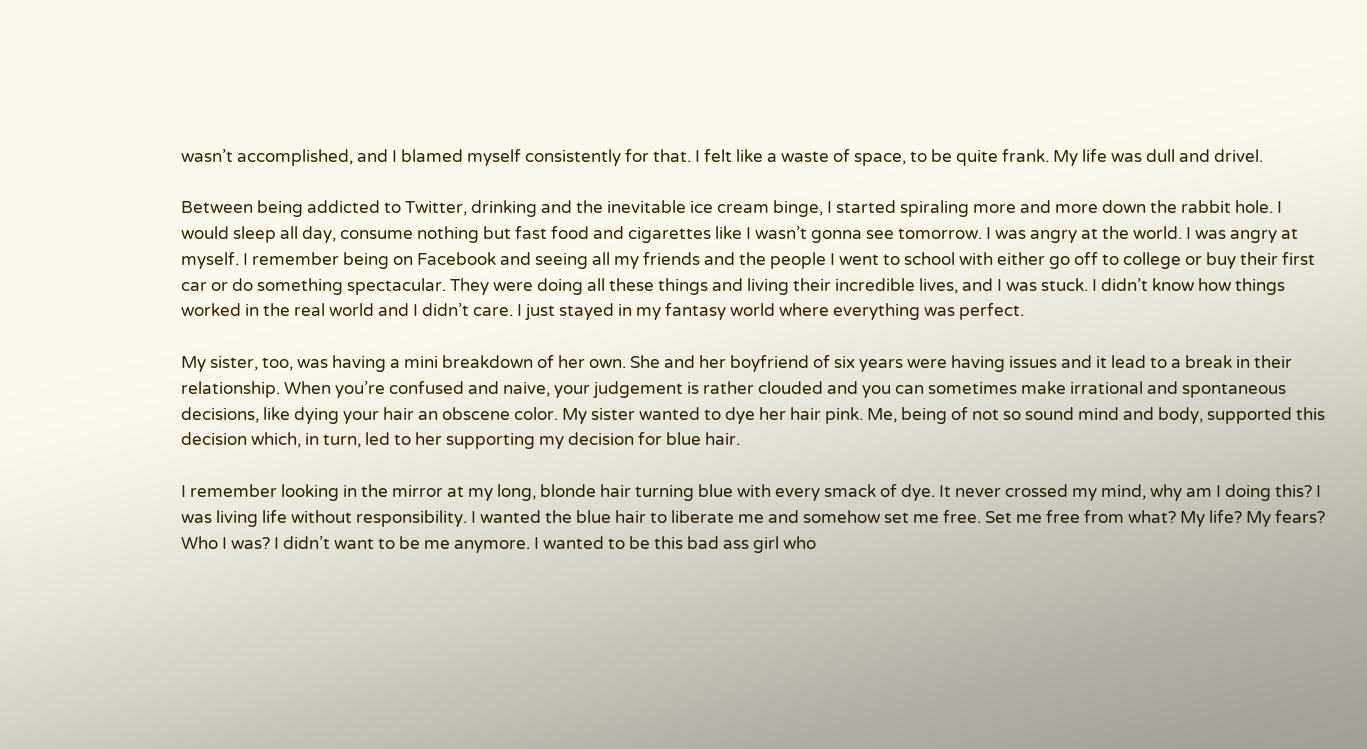wasn’t accomplished, and I blamed myself consistently for that. I felt like a waste of space, to be quite frank. My life was dull and drivel.

Between being addicted to Twitter, drinking and the inevitable ice cream binge, I started spiraling more and more down the rabbit hole. I would sleep all day, consume nothing but fast food and cigarettes like I wasn’t gonna see tomorrow. I was angry at the world. I was angry at myself. I remember being on Facebook and seeing all my friends and the people I went to school with either go off to college or buy their first car or do something spectacular. They were doing all these things and living their incredible lives, and I was stuck. I didn’t know how things worked in the real world and I didn’t care. I just stayed in my fantasy world where everything was perfect.

My sister, too, was having a mini breakdown of her own. She and her boyfriend of six years were having issues and it lead to a break in their relationship. When you’re confused and naive, your judgement is rather clouded and you can sometimes make irrational and spontaneous decisions, like dying your hair an obscene color. My sister wanted to dye her hair pink. Me, being of not so sound mind and body, supported this decision which, in turn, led to her supporting my decision for blue hair.

I remember looking in the mirror at my long, blonde hair turning blue with every smack of dye. It never crossed my mind, why am I doing this? I was living life without responsibility. I wanted the blue hair to liberate me and somehow set me free. Set me free from what? My life? My fears? Who I was? I didn’t want to be me anymore. I wanted to be this bad ass girl who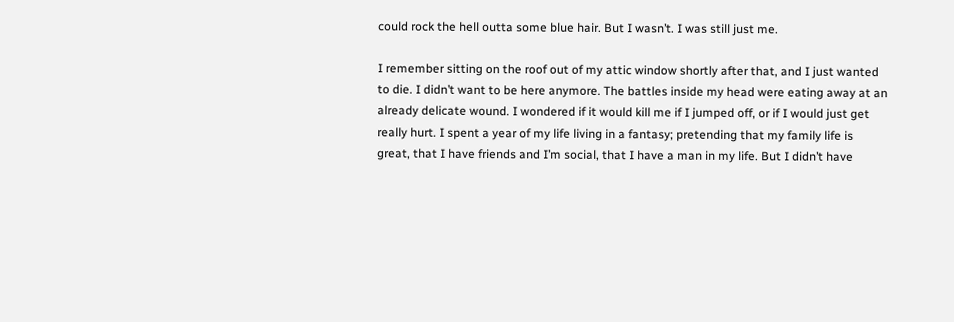could rock the hell outta some blue hair. But I wasn’t. I was still just me.

I remember sitting on the roof out of my attic window shortly after that, and I just wanted to die. I didn’t want to be here anymore. The battles inside my head were eating away at an already delicate wound. I wondered if it would kill me if I jumped off, or if I would just get really hurt. I spent a year of my life living in a fantasy; pretending that my family life is great, that I have friends and I’m social, that I have a man in my life. But I didn’t have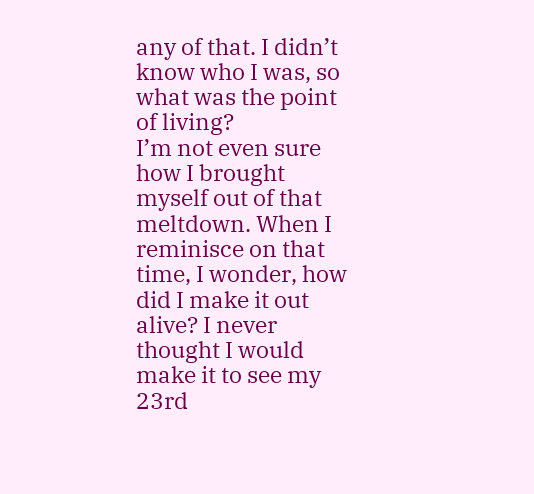any of that. I didn’t know who I was, so what was the point of living?
I’m not even sure how I brought myself out of that meltdown. When I reminisce on that time, I wonder, how did I make it out alive? I never thought I would make it to see my 23rd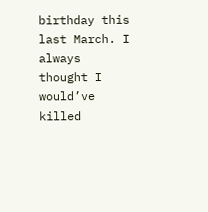birthday this last March. I always thought I would’ve killed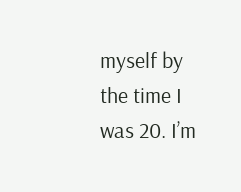myself by the time I was 20. I’m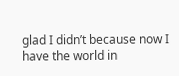glad I didn’t because now I have the world in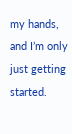my hands, and I’m only just getting started.